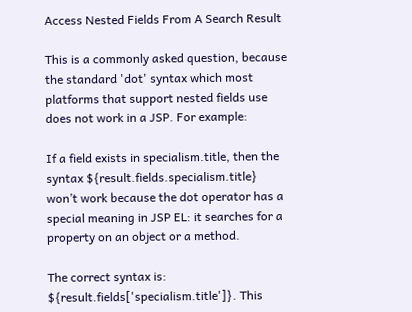Access Nested Fields From A Search Result

This is a commonly asked question, because the standard 'dot' syntax which most platforms that support nested fields use does not work in a JSP. For example:

If a field exists in specialism.title, then the syntax ${result.fields.specialism.title} won’t work because the dot operator has a special meaning in JSP EL: it searches for a property on an object or a method.

The correct syntax is: ${result.fields['specialism.title']}. This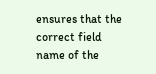ensures that the correct field name of the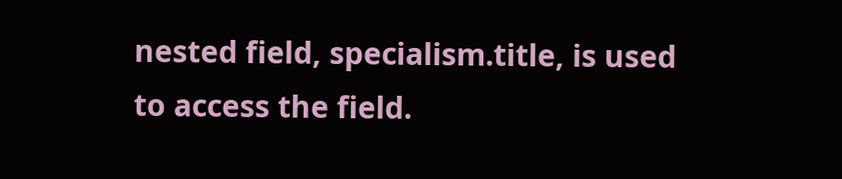nested field, specialism.title, is used to access the field.